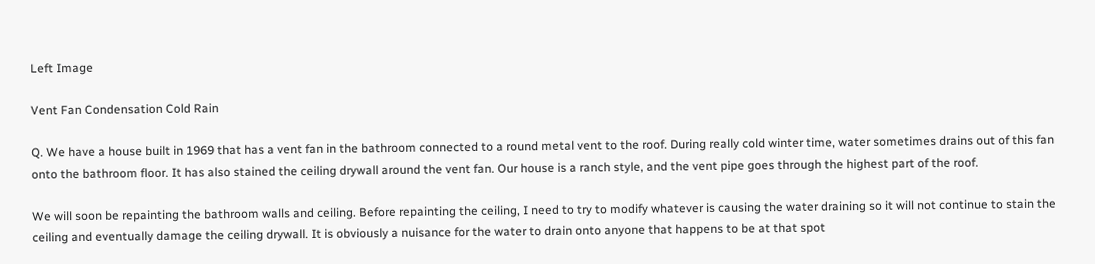Left Image

Vent Fan Condensation Cold Rain

Q. We have a house built in 1969 that has a vent fan in the bathroom connected to a round metal vent to the roof. During really cold winter time, water sometimes drains out of this fan onto the bathroom floor. It has also stained the ceiling drywall around the vent fan. Our house is a ranch style, and the vent pipe goes through the highest part of the roof.

We will soon be repainting the bathroom walls and ceiling. Before repainting the ceiling, I need to try to modify whatever is causing the water draining so it will not continue to stain the ceiling and eventually damage the ceiling drywall. It is obviously a nuisance for the water to drain onto anyone that happens to be at that spot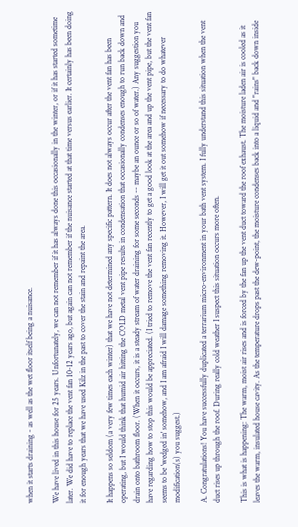when it starts draining - as well as the wet floor itself being a nuisance.

We have lived in this house for 25 years. Unfortunately, we can not remember if it has always done this occasionally in the winter, or if it has started sometime later. We did have to replace the vent fan 10-12 years ago, but again can not remember if the nuisance started at that time versus earlier. It certainly has been doing it for enough years that we have used Kilz in the past to cover the stain and repaint the area.

It happens so seldom (a very few times each winter) that we have not determined any specific pattern. It does not always occur after the vent fan has been operating, but I would think that humid air hitting the COLD metal vent pipe results in condensation that occasionally condenses enough to run back down and drain onto bathroom floor. (When it occurs, it is a steady stream of water draining for some seconds -- maybe an ounce or so of water.) Any suggestion you have regarding how to stop this would be appreciated. (I tried to remove the vent fan recently to get a good look at the area and up the vent pipe, but the vent fan seems to be 'wedged in' somehow, and I am afraid I will damage something removing it. However, I will get it out somehow if necessary to do whatever modification(s) you suggest.)

A. Congratulations! You have successfully duplicated a terrarium micro-environment in your bath vent system. I fully understand this situation when the vent duct rises up through the roof. During really cold weather I suspect this situation occurs more often.

This is what is happening: The warm, moist air rises and is forced by the fan up the vent duct toward the roof exhaust. The moisture laden air is cooled as it leaves the warm, insulated house cavity. As the temperature drops past the dew-point, the moisture condenses back into a liquid and "rains" back down inside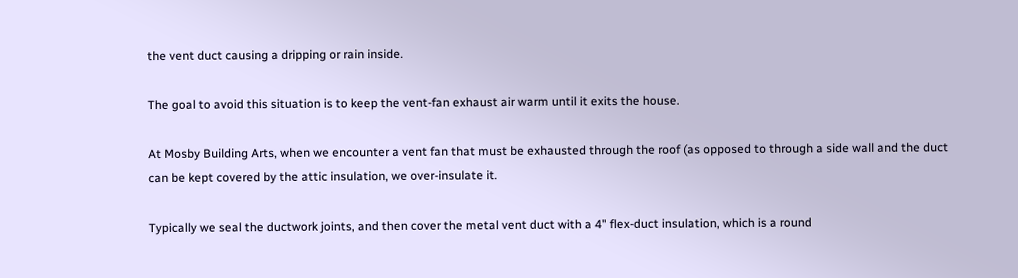the vent duct causing a dripping or rain inside.

The goal to avoid this situation is to keep the vent-fan exhaust air warm until it exits the house.

At Mosby Building Arts, when we encounter a vent fan that must be exhausted through the roof (as opposed to through a side wall and the duct can be kept covered by the attic insulation, we over-insulate it.

Typically we seal the ductwork joints, and then cover the metal vent duct with a 4" flex-duct insulation, which is a round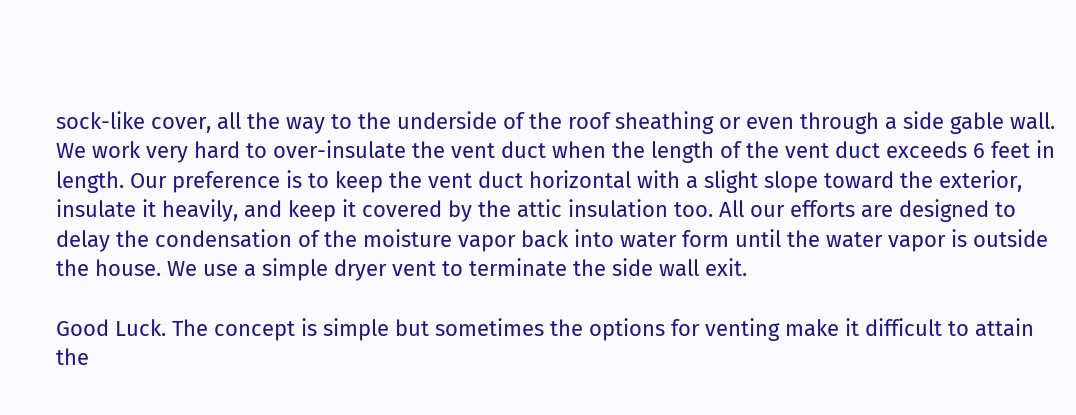sock-like cover, all the way to the underside of the roof sheathing or even through a side gable wall. We work very hard to over-insulate the vent duct when the length of the vent duct exceeds 6 feet in length. Our preference is to keep the vent duct horizontal with a slight slope toward the exterior, insulate it heavily, and keep it covered by the attic insulation too. All our efforts are designed to delay the condensation of the moisture vapor back into water form until the water vapor is outside the house. We use a simple dryer vent to terminate the side wall exit.

Good Luck. The concept is simple but sometimes the options for venting make it difficult to attain the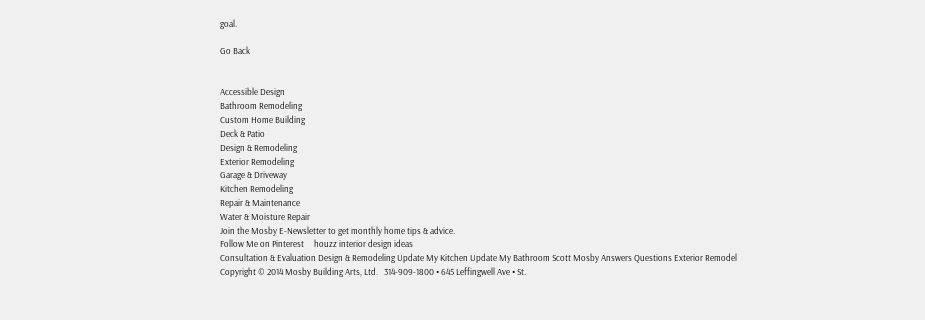goal.

Go Back


Accessible Design
Bathroom Remodeling
Custom Home Building
Deck & Patio
Design & Remodeling
Exterior Remodeling
Garage & Driveway
Kitchen Remodeling
Repair & Maintenance
Water & Moisture Repair
Join the Mosby E-Newsletter to get monthly home tips & advice.
Follow Me on Pinterest     houzz interior design ideas
Consultation & Evaluation Design & Remodeling Update My Kitchen Update My Bathroom Scott Mosby Answers Questions Exterior Remodel
Copyright © 2014 Mosby Building Arts, Ltd.   314-909-1800 • 645 Leffingwell Ave • St.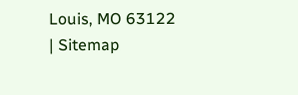Louis, MO 63122 | Sitemap